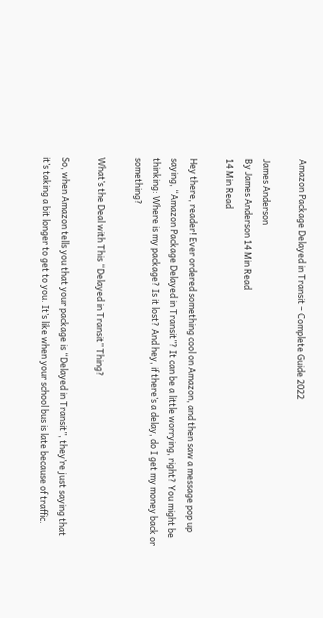Amazon Package Delayed in Transit – Complete Guide 2022

James Anderson
By James Anderson 14 Min Read
14 Min Read

Hey there, reader! Ever ordered something cool on Amazon, and then saw a message pop up saying, “Amazon Package Delayed in Transit”? It can be a little worrying, right? You might be thinking: Where is my package? Is it lost? And hey, if there’s a delay, do I get my money back or something?

What’s the Deal with This “Delayed in Transit” Thing?

So, when Amazon tells you that your package is “Delayed in Transit”, they’re just saying that it’s taking a bit longer to get to you. It’s like when your school bus is late because of traffic.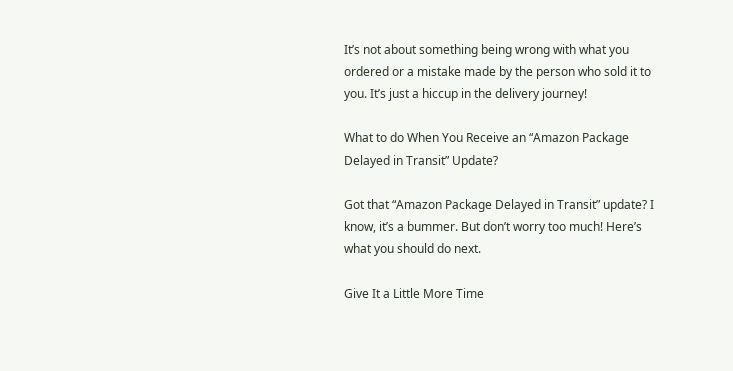It’s not about something being wrong with what you ordered or a mistake made by the person who sold it to you. It’s just a hiccup in the delivery journey!

What to do When You Receive an “Amazon Package Delayed in Transit” Update?

Got that “Amazon Package Delayed in Transit” update? I know, it’s a bummer. But don’t worry too much! Here’s what you should do next.

Give It a Little More Time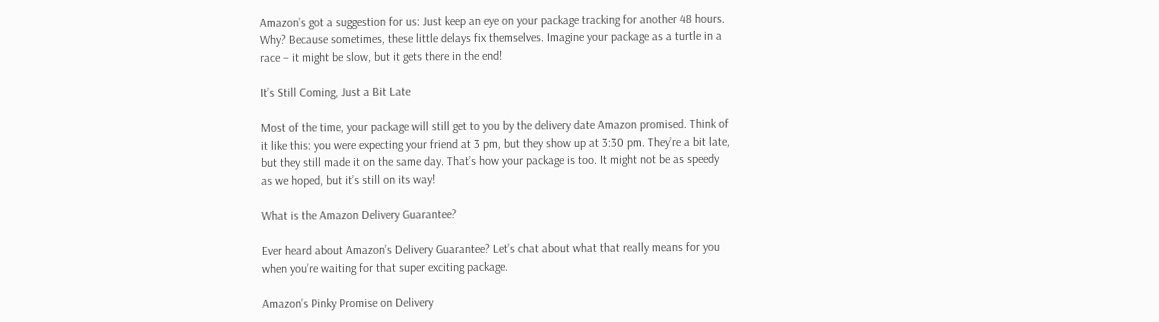Amazon’s got a suggestion for us: Just keep an eye on your package tracking for another 48 hours. Why? Because sometimes, these little delays fix themselves. Imagine your package as a turtle in a race – it might be slow, but it gets there in the end!

It’s Still Coming, Just a Bit Late

Most of the time, your package will still get to you by the delivery date Amazon promised. Think of it like this: you were expecting your friend at 3 pm, but they show up at 3:30 pm. They’re a bit late, but they still made it on the same day. That’s how your package is too. It might not be as speedy as we hoped, but it’s still on its way!

What is the Amazon Delivery Guarantee?

Ever heard about Amazon’s Delivery Guarantee? Let’s chat about what that really means for you when you’re waiting for that super exciting package.

Amazon’s Pinky Promise on Delivery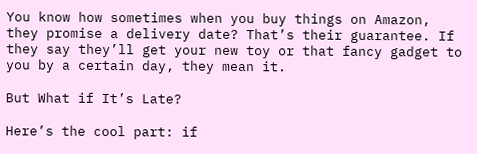You know how sometimes when you buy things on Amazon, they promise a delivery date? That’s their guarantee. If they say they’ll get your new toy or that fancy gadget to you by a certain day, they mean it.

But What if It’s Late?

Here’s the cool part: if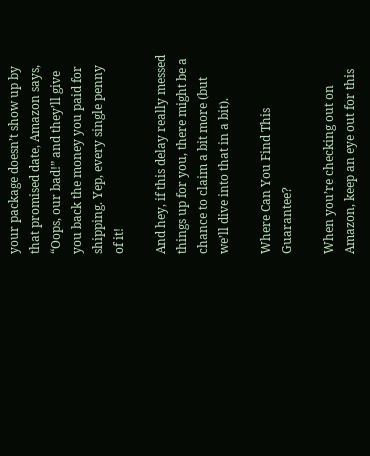your package doesn’t show up by that promised date, Amazon says, “Oops, our bad!” and they’ll give you back the money you paid for shipping. Yep, every single penny of it!

And hey, if this delay really messed things up for you, there might be a chance to claim a bit more (but we’ll dive into that in a bit).

Where Can You Find This Guarantee?

When you’re checking out on Amazon, keep an eye out for this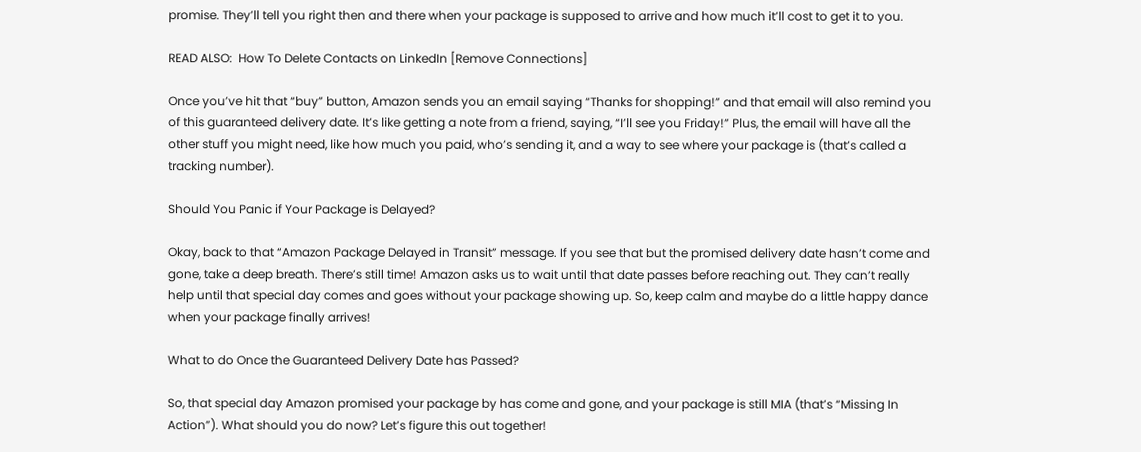promise. They’ll tell you right then and there when your package is supposed to arrive and how much it’ll cost to get it to you.

READ ALSO:  How To Delete Contacts on LinkedIn [Remove Connections]

Once you’ve hit that “buy” button, Amazon sends you an email saying “Thanks for shopping!” and that email will also remind you of this guaranteed delivery date. It’s like getting a note from a friend, saying, “I’ll see you Friday!” Plus, the email will have all the other stuff you might need, like how much you paid, who’s sending it, and a way to see where your package is (that’s called a tracking number).

Should You Panic if Your Package is Delayed?

Okay, back to that “Amazon Package Delayed in Transit” message. If you see that but the promised delivery date hasn’t come and gone, take a deep breath. There’s still time! Amazon asks us to wait until that date passes before reaching out. They can’t really help until that special day comes and goes without your package showing up. So, keep calm and maybe do a little happy dance when your package finally arrives!

What to do Once the Guaranteed Delivery Date has Passed?

So, that special day Amazon promised your package by has come and gone, and your package is still MIA (that’s “Missing In Action”). What should you do now? Let’s figure this out together!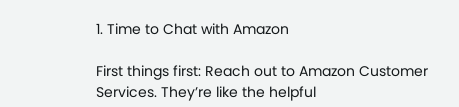1. Time to Chat with Amazon

First things first: Reach out to Amazon Customer Services. They’re like the helpful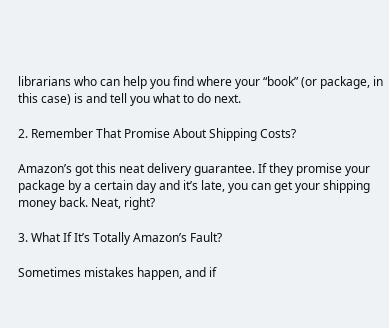librarians who can help you find where your “book” (or package, in this case) is and tell you what to do next.

2. Remember That Promise About Shipping Costs?

Amazon’s got this neat delivery guarantee. If they promise your package by a certain day and it’s late, you can get your shipping money back. Neat, right?

3. What If It’s Totally Amazon’s Fault?

Sometimes mistakes happen, and if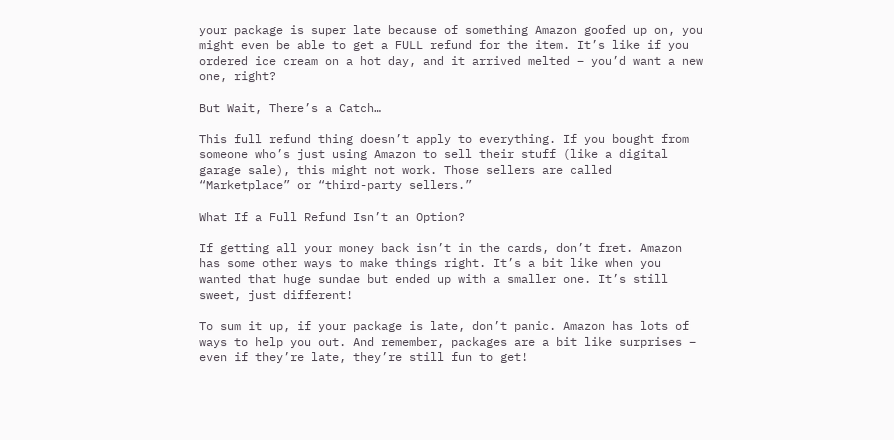your package is super late because of something Amazon goofed up on, you might even be able to get a FULL refund for the item. It’s like if you ordered ice cream on a hot day, and it arrived melted – you’d want a new one, right?

But Wait, There’s a Catch…

This full refund thing doesn’t apply to everything. If you bought from someone who’s just using Amazon to sell their stuff (like a digital garage sale), this might not work. Those sellers are called “Marketplace” or “third-party sellers.”

What If a Full Refund Isn’t an Option?

If getting all your money back isn’t in the cards, don’t fret. Amazon has some other ways to make things right. It’s a bit like when you wanted that huge sundae but ended up with a smaller one. It’s still sweet, just different!

To sum it up, if your package is late, don’t panic. Amazon has lots of ways to help you out. And remember, packages are a bit like surprises – even if they’re late, they’re still fun to get!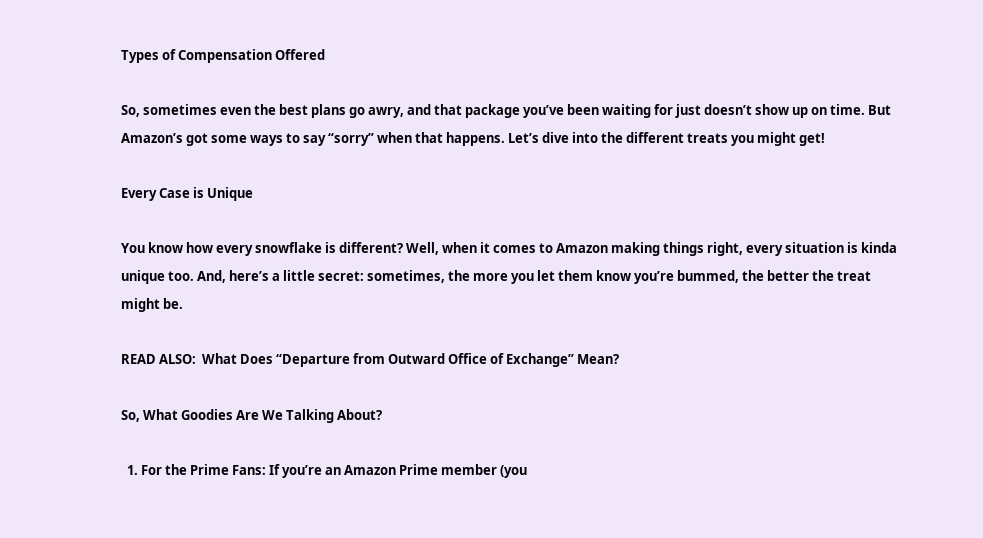Types of Compensation Offered

So, sometimes even the best plans go awry, and that package you’ve been waiting for just doesn’t show up on time. But Amazon’s got some ways to say “sorry” when that happens. Let’s dive into the different treats you might get!

Every Case is Unique

You know how every snowflake is different? Well, when it comes to Amazon making things right, every situation is kinda unique too. And, here’s a little secret: sometimes, the more you let them know you’re bummed, the better the treat might be.

READ ALSO:  What Does “Departure from Outward Office of Exchange” Mean?

So, What Goodies Are We Talking About?

  1. For the Prime Fans: If you’re an Amazon Prime member (you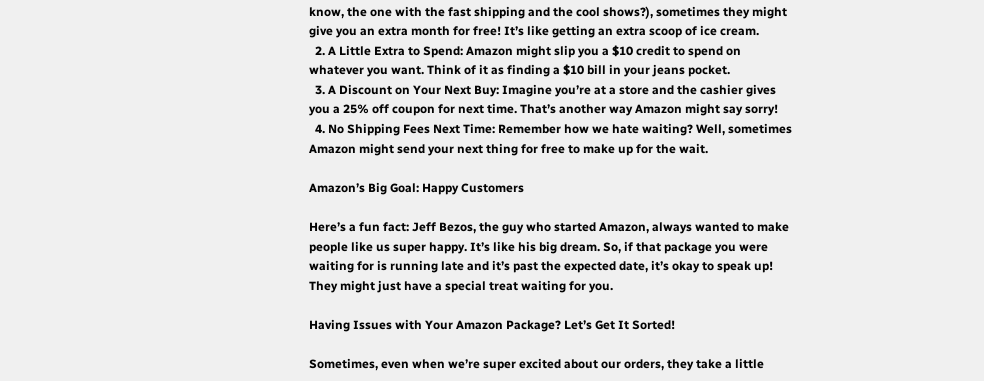know, the one with the fast shipping and the cool shows?), sometimes they might give you an extra month for free! It’s like getting an extra scoop of ice cream.
  2. A Little Extra to Spend: Amazon might slip you a $10 credit to spend on whatever you want. Think of it as finding a $10 bill in your jeans pocket.
  3. A Discount on Your Next Buy: Imagine you’re at a store and the cashier gives you a 25% off coupon for next time. That’s another way Amazon might say sorry!
  4. No Shipping Fees Next Time: Remember how we hate waiting? Well, sometimes Amazon might send your next thing for free to make up for the wait.

Amazon’s Big Goal: Happy Customers

Here’s a fun fact: Jeff Bezos, the guy who started Amazon, always wanted to make people like us super happy. It’s like his big dream. So, if that package you were waiting for is running late and it’s past the expected date, it’s okay to speak up! They might just have a special treat waiting for you.

Having Issues with Your Amazon Package? Let’s Get It Sorted!

Sometimes, even when we’re super excited about our orders, they take a little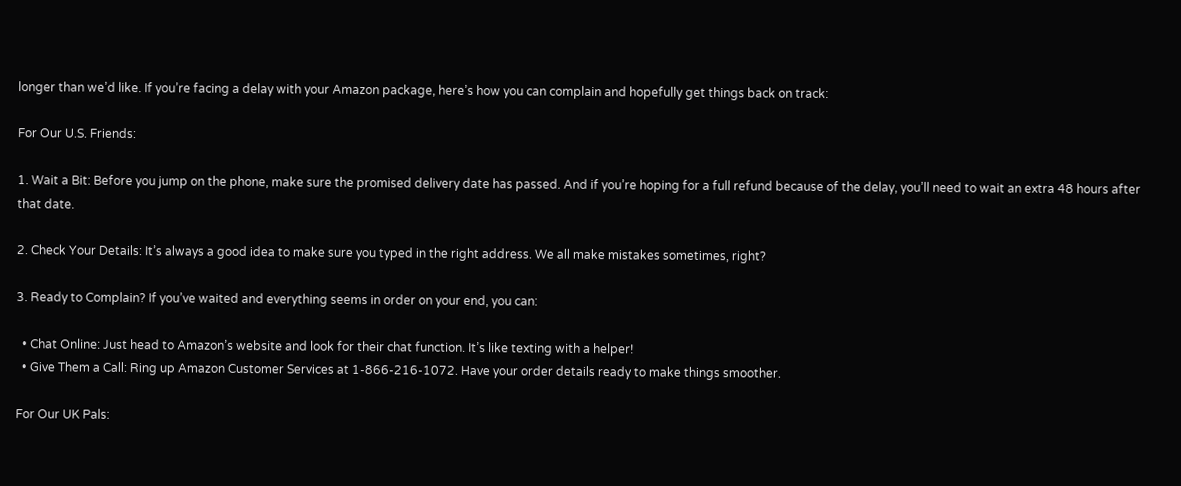longer than we’d like. If you’re facing a delay with your Amazon package, here’s how you can complain and hopefully get things back on track:

For Our U.S. Friends:

1. Wait a Bit: Before you jump on the phone, make sure the promised delivery date has passed. And if you’re hoping for a full refund because of the delay, you’ll need to wait an extra 48 hours after that date.

2. Check Your Details: It’s always a good idea to make sure you typed in the right address. We all make mistakes sometimes, right?

3. Ready to Complain? If you’ve waited and everything seems in order on your end, you can:

  • Chat Online: Just head to Amazon’s website and look for their chat function. It’s like texting with a helper!
  • Give Them a Call: Ring up Amazon Customer Services at 1-866-216-1072. Have your order details ready to make things smoother.

For Our UK Pals: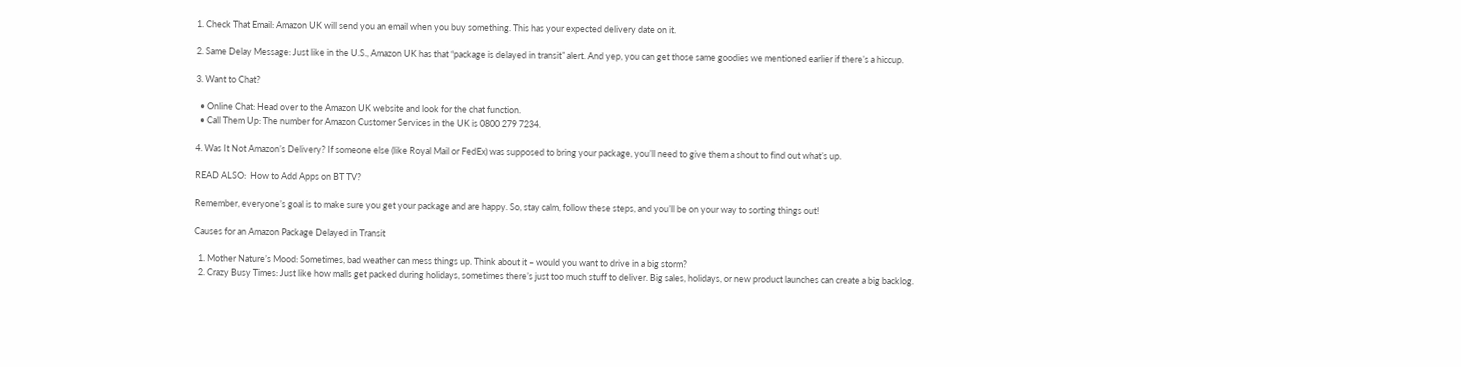1. Check That Email: Amazon UK will send you an email when you buy something. This has your expected delivery date on it.

2. Same Delay Message: Just like in the U.S., Amazon UK has that “package is delayed in transit” alert. And yep, you can get those same goodies we mentioned earlier if there’s a hiccup.

3. Want to Chat?

  • Online Chat: Head over to the Amazon UK website and look for the chat function.
  • Call Them Up: The number for Amazon Customer Services in the UK is 0800 279 7234.

4. Was It Not Amazon’s Delivery? If someone else (like Royal Mail or FedEx) was supposed to bring your package, you’ll need to give them a shout to find out what’s up.

READ ALSO:  How to Add Apps on BT TV?

Remember, everyone’s goal is to make sure you get your package and are happy. So, stay calm, follow these steps, and you’ll be on your way to sorting things out!

Causes for an Amazon Package Delayed in Transit

  1. Mother Nature’s Mood: Sometimes, bad weather can mess things up. Think about it – would you want to drive in a big storm?
  2. Crazy Busy Times: Just like how malls get packed during holidays, sometimes there’s just too much stuff to deliver. Big sales, holidays, or new product launches can create a big backlog.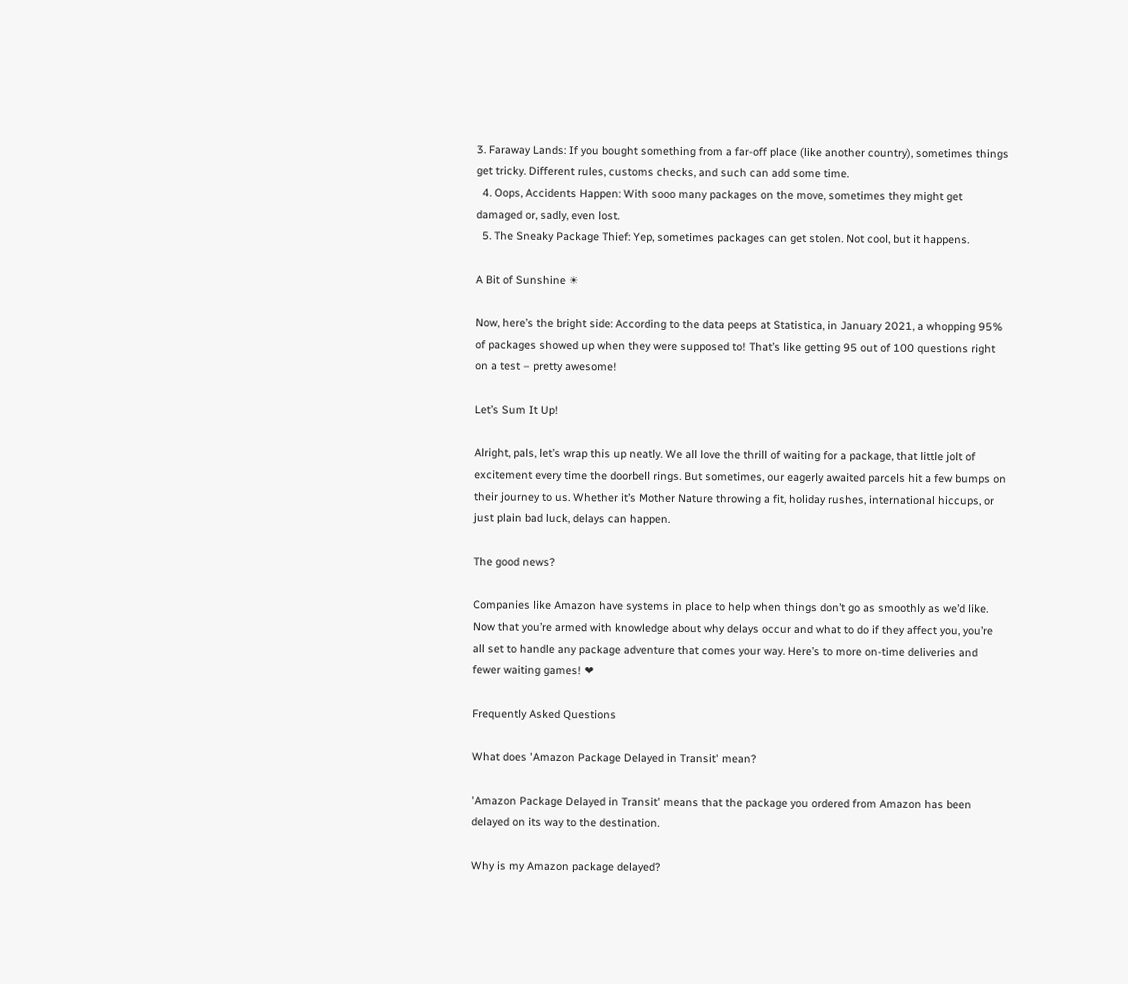3. Faraway Lands: If you bought something from a far-off place (like another country), sometimes things get tricky. Different rules, customs checks, and such can add some time.
  4. Oops, Accidents Happen: With sooo many packages on the move, sometimes they might get damaged or, sadly, even lost.
  5. The Sneaky Package Thief: Yep, sometimes packages can get stolen. Not cool, but it happens.

A Bit of Sunshine ☀

Now, here’s the bright side: According to the data peeps at Statistica, in January 2021, a whopping 95% of packages showed up when they were supposed to! That’s like getting 95 out of 100 questions right on a test – pretty awesome!

Let’s Sum It Up!

Alright, pals, let’s wrap this up neatly. We all love the thrill of waiting for a package, that little jolt of excitement every time the doorbell rings. But sometimes, our eagerly awaited parcels hit a few bumps on their journey to us. Whether it’s Mother Nature throwing a fit, holiday rushes, international hiccups, or just plain bad luck, delays can happen.

The good news?

Companies like Amazon have systems in place to help when things don’t go as smoothly as we’d like. Now that you’re armed with knowledge about why delays occur and what to do if they affect you, you’re all set to handle any package adventure that comes your way. Here’s to more on-time deliveries and fewer waiting games! ❤

Frequently Asked Questions

What does 'Amazon Package Delayed in Transit' mean?

'Amazon Package Delayed in Transit' means that the package you ordered from Amazon has been delayed on its way to the destination.

Why is my Amazon package delayed?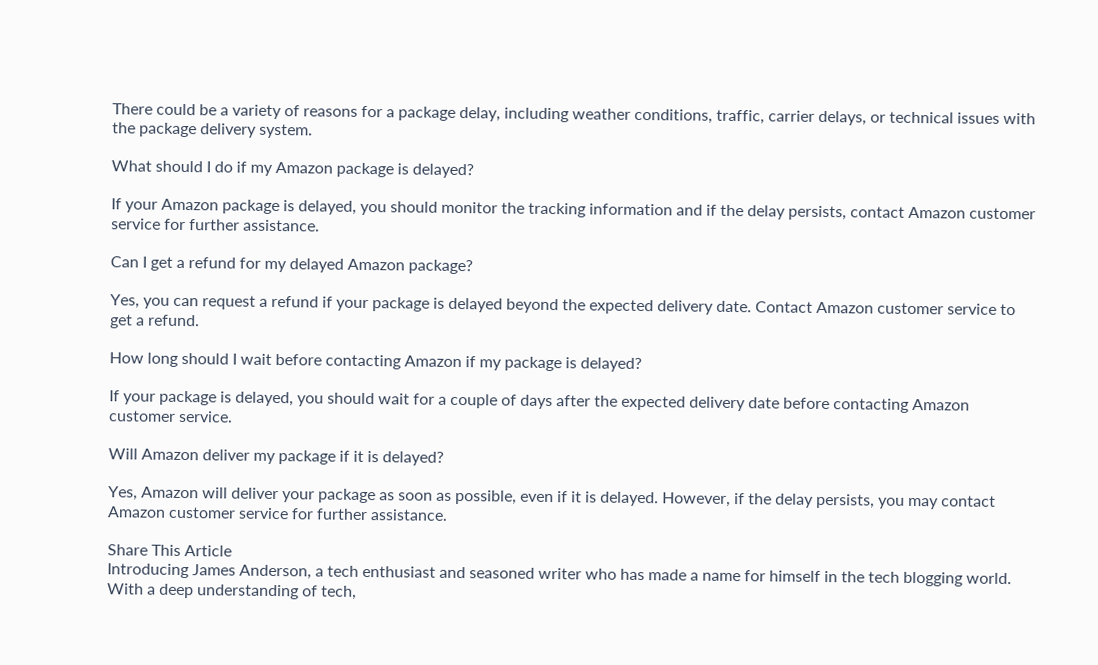There could be a variety of reasons for a package delay, including weather conditions, traffic, carrier delays, or technical issues with the package delivery system.

What should I do if my Amazon package is delayed?

If your Amazon package is delayed, you should monitor the tracking information and if the delay persists, contact Amazon customer service for further assistance.

Can I get a refund for my delayed Amazon package?

Yes, you can request a refund if your package is delayed beyond the expected delivery date. Contact Amazon customer service to get a refund.

How long should I wait before contacting Amazon if my package is delayed?

If your package is delayed, you should wait for a couple of days after the expected delivery date before contacting Amazon customer service.

Will Amazon deliver my package if it is delayed?

Yes, Amazon will deliver your package as soon as possible, even if it is delayed. However, if the delay persists, you may contact Amazon customer service for further assistance.

Share This Article
Introducing James Anderson, a tech enthusiast and seasoned writer who has made a name for himself in the tech blogging world. With a deep understanding of tech,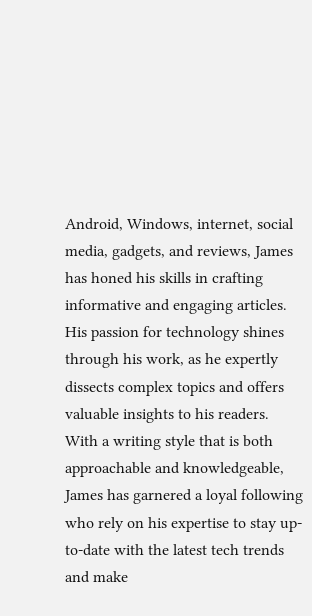Android, Windows, internet, social media, gadgets, and reviews, James has honed his skills in crafting informative and engaging articles. His passion for technology shines through his work, as he expertly dissects complex topics and offers valuable insights to his readers. With a writing style that is both approachable and knowledgeable, James has garnered a loyal following who rely on his expertise to stay up-to-date with the latest tech trends and make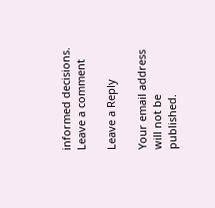informed decisions.
Leave a comment

Leave a Reply

Your email address will not be published.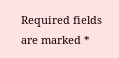Required fields are marked *